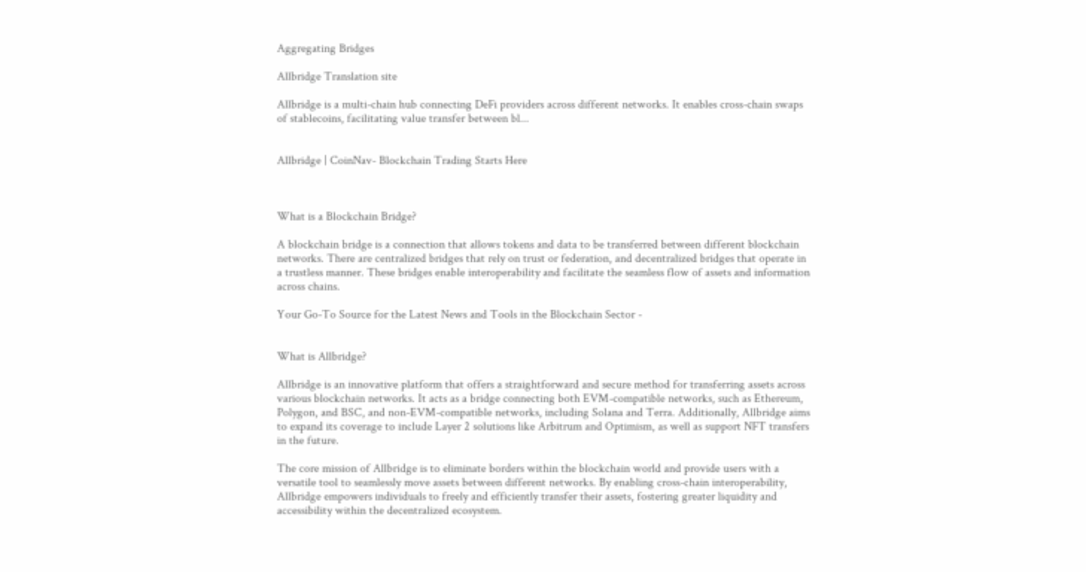Aggregating Bridges

Allbridge Translation site

Allbridge is a multi-chain hub connecting DeFi providers across different networks. It enables cross-chain swaps of stablecoins, facilitating value transfer between bl...


Allbridge | CoinNav- Blockchain Trading Starts Here



What is a Blockchain Bridge?

A blockchain bridge is a connection that allows tokens and data to be transferred between different blockchain networks. There are centralized bridges that rely on trust or federation, and decentralized bridges that operate in a trustless manner. These bridges enable interoperability and facilitate the seamless flow of assets and information across chains.

Your Go-To Source for the Latest News and Tools in the Blockchain Sector -


What is Allbridge?

Allbridge is an innovative platform that offers a straightforward and secure method for transferring assets across various blockchain networks. It acts as a bridge connecting both EVM-compatible networks, such as Ethereum, Polygon, and BSC, and non-EVM-compatible networks, including Solana and Terra. Additionally, Allbridge aims to expand its coverage to include Layer 2 solutions like Arbitrum and Optimism, as well as support NFT transfers in the future.

The core mission of Allbridge is to eliminate borders within the blockchain world and provide users with a versatile tool to seamlessly move assets between different networks. By enabling cross-chain interoperability, Allbridge empowers individuals to freely and efficiently transfer their assets, fostering greater liquidity and accessibility within the decentralized ecosystem.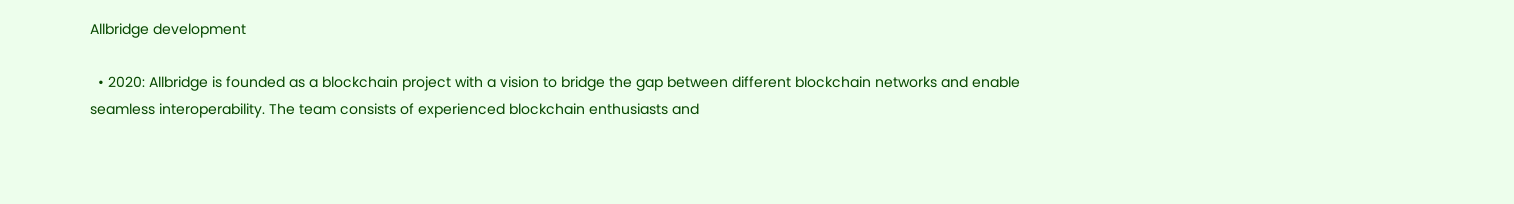Allbridge development

  • 2020: Allbridge is founded as a blockchain project with a vision to bridge the gap between different blockchain networks and enable seamless interoperability. The team consists of experienced blockchain enthusiasts and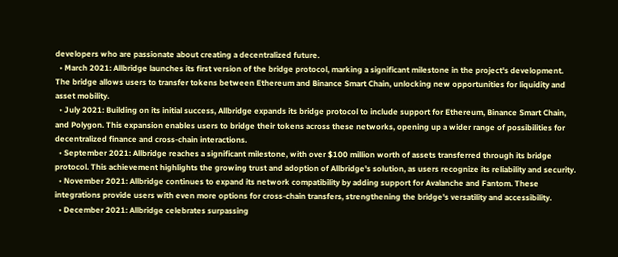developers who are passionate about creating a decentralized future.
  • March 2021: Allbridge launches its first version of the bridge protocol, marking a significant milestone in the project's development. The bridge allows users to transfer tokens between Ethereum and Binance Smart Chain, unlocking new opportunities for liquidity and asset mobility.
  • July 2021: Building on its initial success, Allbridge expands its bridge protocol to include support for Ethereum, Binance Smart Chain, and Polygon. This expansion enables users to bridge their tokens across these networks, opening up a wider range of possibilities for decentralized finance and cross-chain interactions.
  • September 2021: Allbridge reaches a significant milestone, with over $100 million worth of assets transferred through its bridge protocol. This achievement highlights the growing trust and adoption of Allbridge's solution, as users recognize its reliability and security.
  • November 2021: Allbridge continues to expand its network compatibility by adding support for Avalanche and Fantom. These integrations provide users with even more options for cross-chain transfers, strengthening the bridge's versatility and accessibility.
  • December 2021: Allbridge celebrates surpassing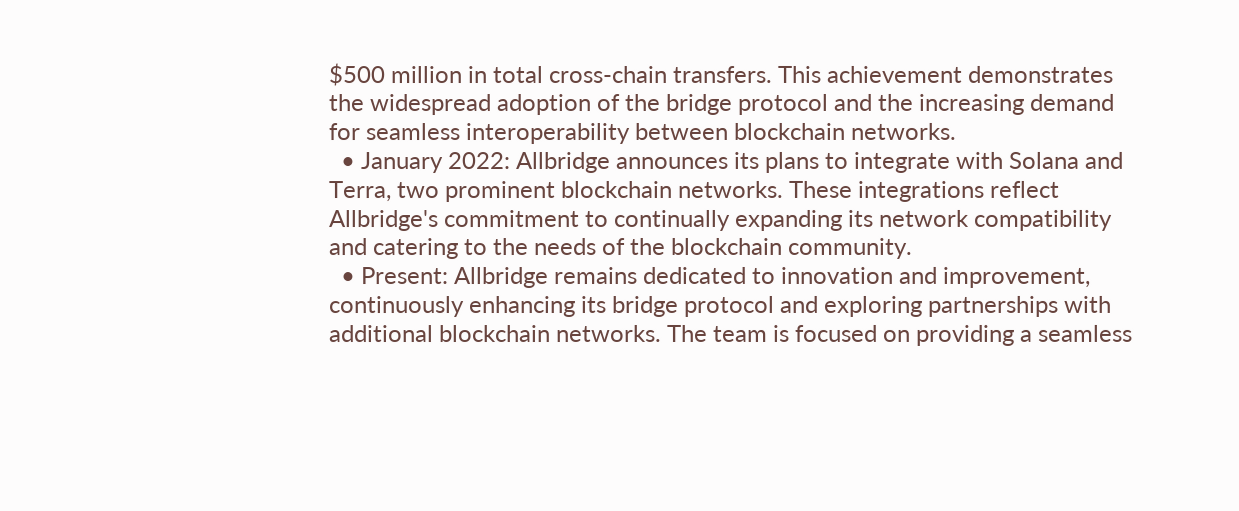$500 million in total cross-chain transfers. This achievement demonstrates the widespread adoption of the bridge protocol and the increasing demand for seamless interoperability between blockchain networks.
  • January 2022: Allbridge announces its plans to integrate with Solana and Terra, two prominent blockchain networks. These integrations reflect Allbridge's commitment to continually expanding its network compatibility and catering to the needs of the blockchain community.
  • Present: Allbridge remains dedicated to innovation and improvement, continuously enhancing its bridge protocol and exploring partnerships with additional blockchain networks. The team is focused on providing a seamless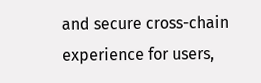and secure cross-chain experience for users,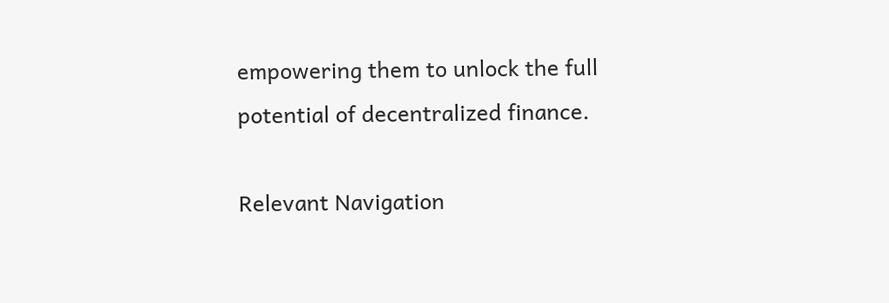empowering them to unlock the full potential of decentralized finance.

Relevant Navigation